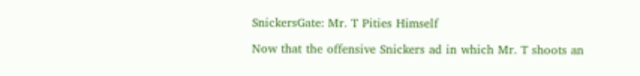SnickersGate: Mr. T Pities Himself

Now that the offensive Snickers ad in which Mr. T shoots an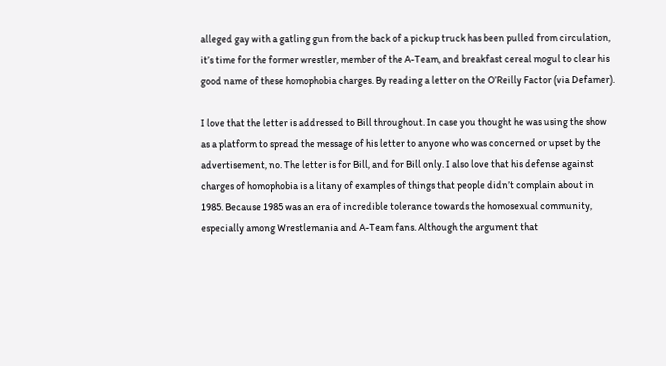alleged gay with a gatling gun from the back of a pickup truck has been pulled from circulation, it’s time for the former wrestler, member of the A-Team, and breakfast cereal mogul to clear his good name of these homophobia charges. By reading a letter on the O’Reilly Factor (via Defamer).

I love that the letter is addressed to Bill throughout. In case you thought he was using the show as a platform to spread the message of his letter to anyone who was concerned or upset by the advertisement, no. The letter is for Bill, and for Bill only. I also love that his defense against charges of homophobia is a litany of examples of things that people didn’t complain about in 1985. Because 1985 was an era of incredible tolerance towards the homosexual community, especially among Wrestlemania and A-Team fans. Although the argument that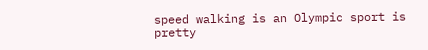speed walking is an Olympic sport is pretty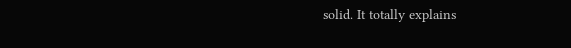solid. It totally explains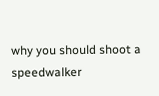why you should shoot a speedwalker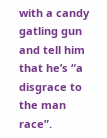with a candy gatling gun and tell him that he’s “a disgrace to the man race”.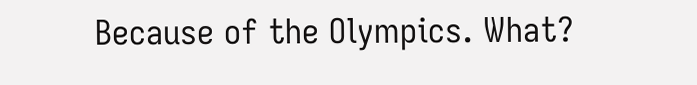Because of the Olympics. What?